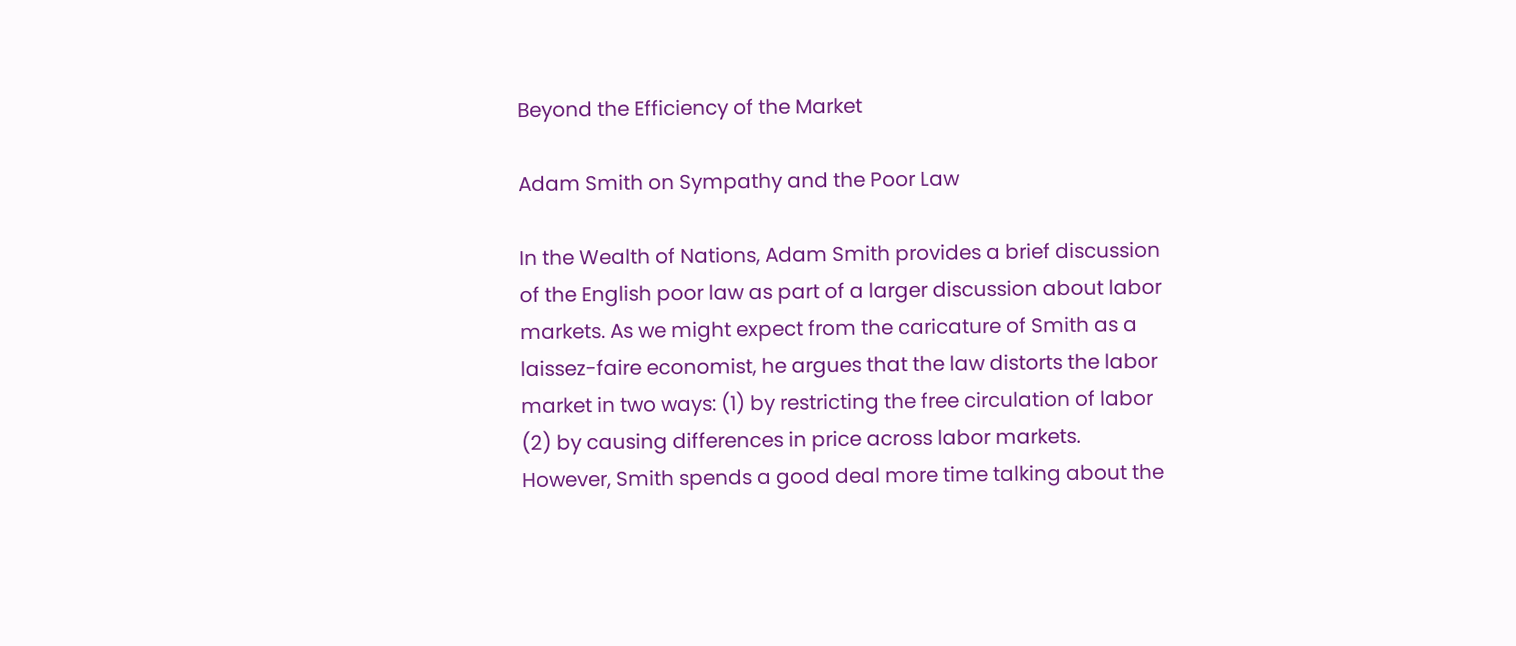Beyond the Efficiency of the Market

Adam Smith on Sympathy and the Poor Law

In the Wealth of Nations, Adam Smith provides a brief discussion of the English poor law as part of a larger discussion about labor markets. As we might expect from the caricature of Smith as a laissez-faire economist, he argues that the law distorts the labor market in two ways: (1) by restricting the free circulation of labor (2) by causing differences in price across labor markets. However, Smith spends a good deal more time talking about the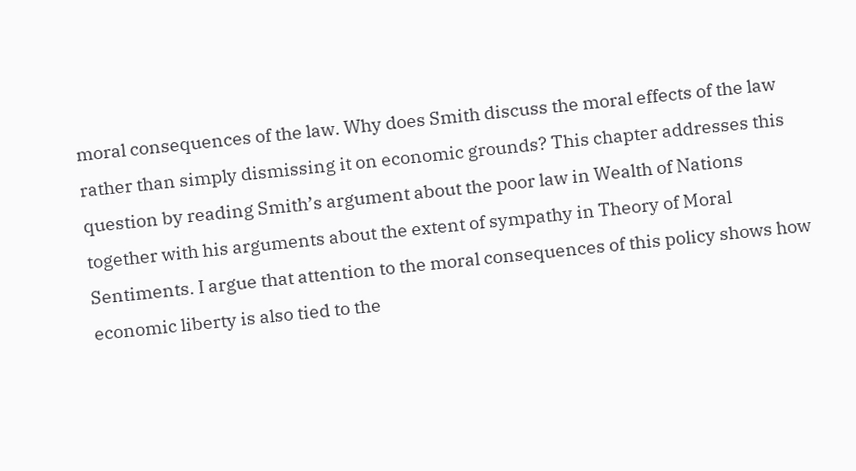moral consequences of the law. Why does Smith discuss the moral effects of the law rather than simply dismissing it on economic grounds? This chapter addresses this question by reading Smith’s argument about the poor law in Wealth of Nations together with his arguments about the extent of sympathy in Theory of Moral Sentiments. I argue that attention to the moral consequences of this policy shows how economic liberty is also tied to the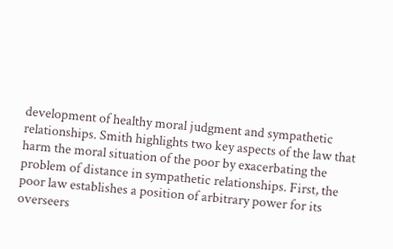development of healthy moral judgment and sympathetic relationships. Smith highlights two key aspects of the law that harm the moral situation of the poor by exacerbating the problem of distance in sympathetic relationships. First, the poor law establishes a position of arbitrary power for its overseers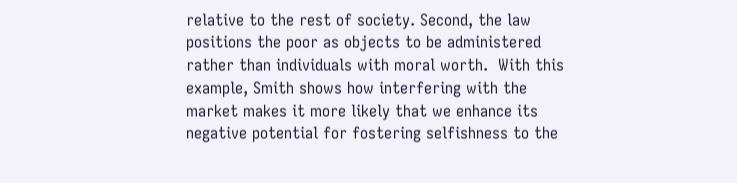relative to the rest of society. Second, the law positions the poor as objects to be administered rather than individuals with moral worth.  With this example, Smith shows how interfering with the market makes it more likely that we enhance its negative potential for fostering selfishness to the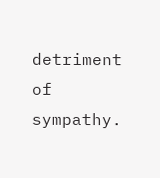detriment of sympathy.